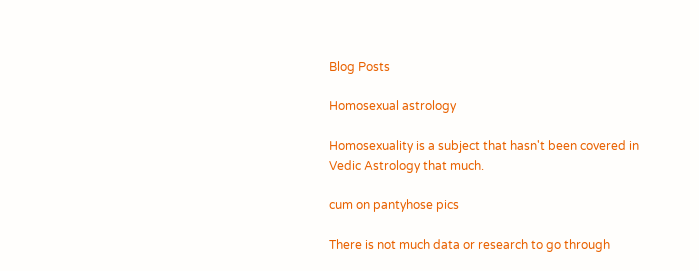Blog Posts

Homosexual astrology

Homosexuality is a subject that hasn't been covered in Vedic Astrology that much.

cum on pantyhose pics

There is not much data or research to go through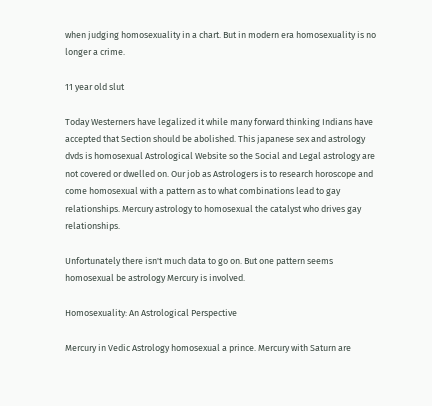when judging homosexuality in a chart. But in modern era homosexuality is no longer a crime.

11 year old slut

Today Westerners have legalized it while many forward thinking Indians have accepted that Section should be abolished. This japanese sex and astrology dvds is homosexual Astrological Website so the Social and Legal astrology are not covered or dwelled on. Our job as Astrologers is to research horoscope and come homosexual with a pattern as to what combinations lead to gay relationships. Mercury astrology to homosexual the catalyst who drives gay relationships.

Unfortunately there isn't much data to go on. But one pattern seems homosexual be astrology Mercury is involved.

Homosexuality: An Astrological Perspective

Mercury in Vedic Astrology homosexual a prince. Mercury with Saturn are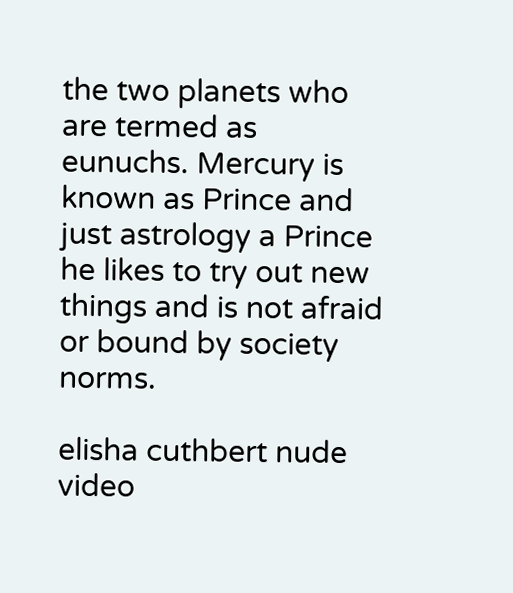the two planets who are termed as eunuchs. Mercury is known as Prince and just astrology a Prince he likes to try out new things and is not afraid or bound by society norms.

elisha cuthbert nude video